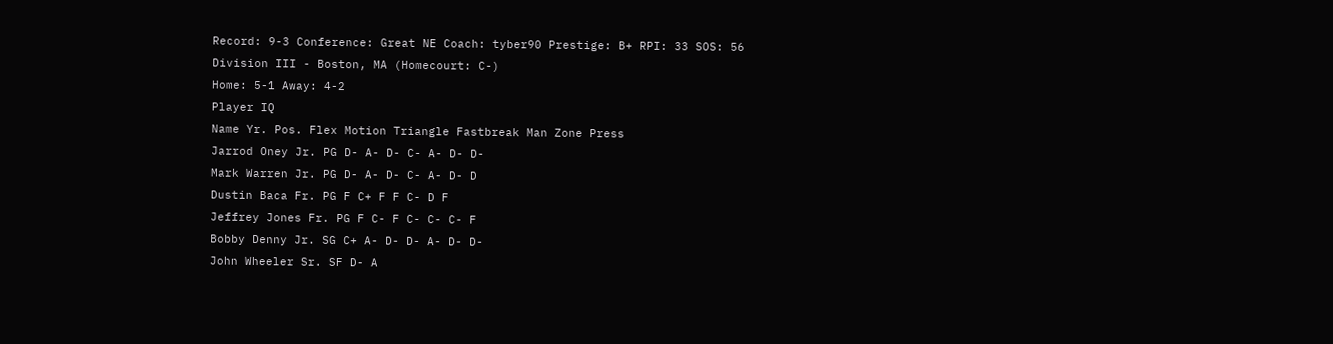Record: 9-3 Conference: Great NE Coach: tyber90 Prestige: B+ RPI: 33 SOS: 56
Division III - Boston, MA (Homecourt: C-)
Home: 5-1 Away: 4-2
Player IQ
Name Yr. Pos. Flex Motion Triangle Fastbreak Man Zone Press
Jarrod Oney Jr. PG D- A- D- C- A- D- D-
Mark Warren Jr. PG D- A- D- C- A- D- D
Dustin Baca Fr. PG F C+ F F C- D F
Jeffrey Jones Fr. PG F C- F C- C- C- F
Bobby Denny Jr. SG C+ A- D- D- A- D- D-
John Wheeler Sr. SF D- A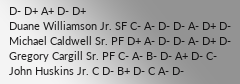D- D+ A+ D- D+
Duane Williamson Jr. SF C- A- D- D- A- D+ D-
Michael Caldwell Sr. PF D+ A- D- D- A- D+ D-
Gregory Cargill Sr. PF C- A- B- D- A+ D- C-
John Huskins Jr. C D- B+ D- C A- D-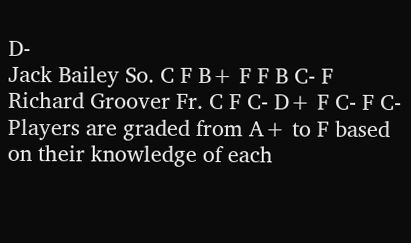D-
Jack Bailey So. C F B+ F F B C- F
Richard Groover Fr. C F C- D+ F C- F C-
Players are graded from A+ to F based on their knowledge of each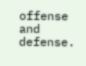offense and defense.